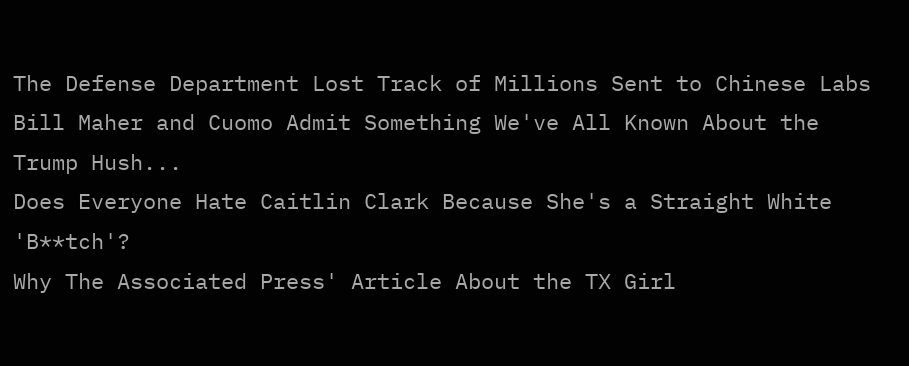The Defense Department Lost Track of Millions Sent to Chinese Labs
Bill Maher and Cuomo Admit Something We've All Known About the Trump Hush...
Does Everyone Hate Caitlin Clark Because She's a Straight White 'B**tch'?
Why The Associated Press' Article About the TX Girl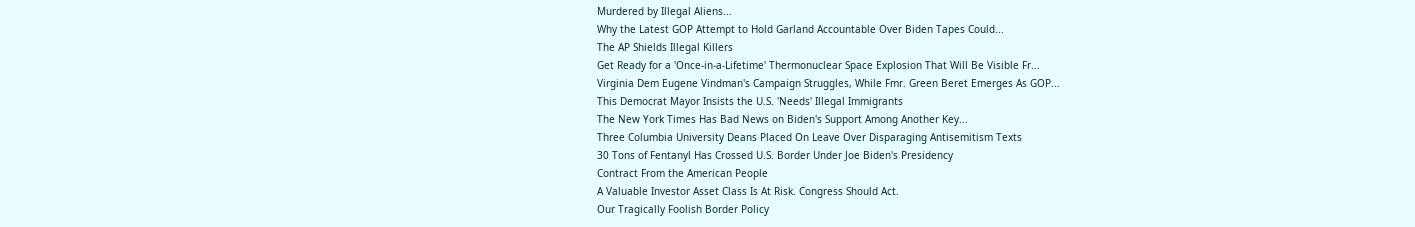Murdered by Illegal Aliens...
Why the Latest GOP Attempt to Hold Garland Accountable Over Biden Tapes Could...
The AP Shields Illegal Killers
Get Ready for a 'Once-in-a-Lifetime' Thermonuclear Space Explosion That Will Be Visible Fr...
Virginia Dem Eugene Vindman's Campaign Struggles, While Fmr. Green Beret Emerges As GOP...
This Democrat Mayor Insists the U.S. 'Needs' Illegal Immigrants
The New York Times Has Bad News on Biden's Support Among Another Key...
Three Columbia University Deans Placed On Leave Over Disparaging Antisemitism Texts
30 Tons of Fentanyl Has Crossed U.S. Border Under Joe Biden's Presidency
Contract From the American People
A Valuable Investor Asset Class Is At Risk. Congress Should Act.
Our Tragically Foolish Border Policy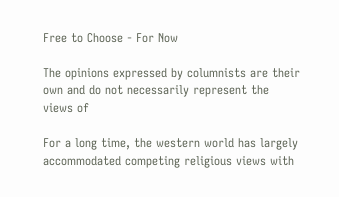Free to Choose - For Now

The opinions expressed by columnists are their own and do not necessarily represent the views of

For a long time, the western world has largely accommodated competing religious views with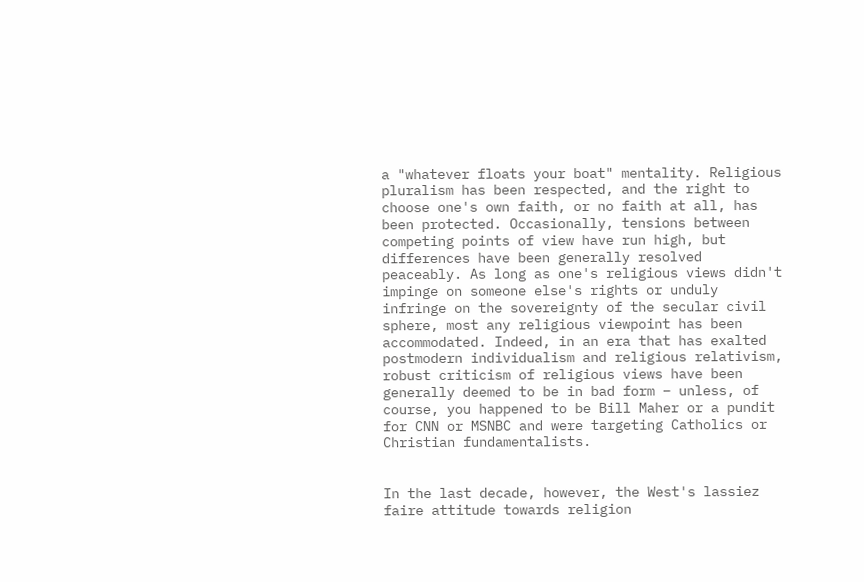a "whatever floats your boat" mentality. Religious pluralism has been respected, and the right to choose one's own faith, or no faith at all, has been protected. Occasionally, tensions between competing points of view have run high, but differences have been generally resolved peaceably. As long as one's religious views didn't impinge on someone else's rights or unduly infringe on the sovereignty of the secular civil sphere, most any religious viewpoint has been accommodated. Indeed, in an era that has exalted postmodern individualism and religious relativism, robust criticism of religious views have been generally deemed to be in bad form – unless, of course, you happened to be Bill Maher or a pundit for CNN or MSNBC and were targeting Catholics or Christian fundamentalists.


In the last decade, however, the West's lassiez faire attitude towards religion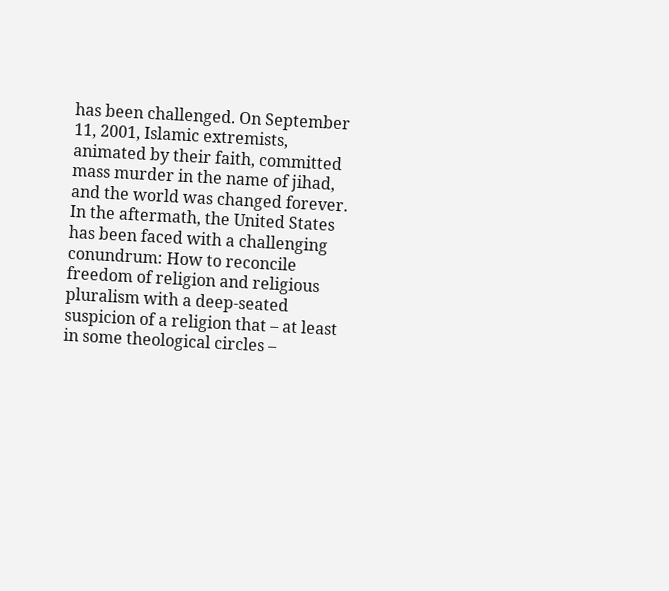has been challenged. On September 11, 2001, Islamic extremists, animated by their faith, committed mass murder in the name of jihad, and the world was changed forever. In the aftermath, the United States has been faced with a challenging conundrum: How to reconcile freedom of religion and religious pluralism with a deep-seated suspicion of a religion that – at least in some theological circles –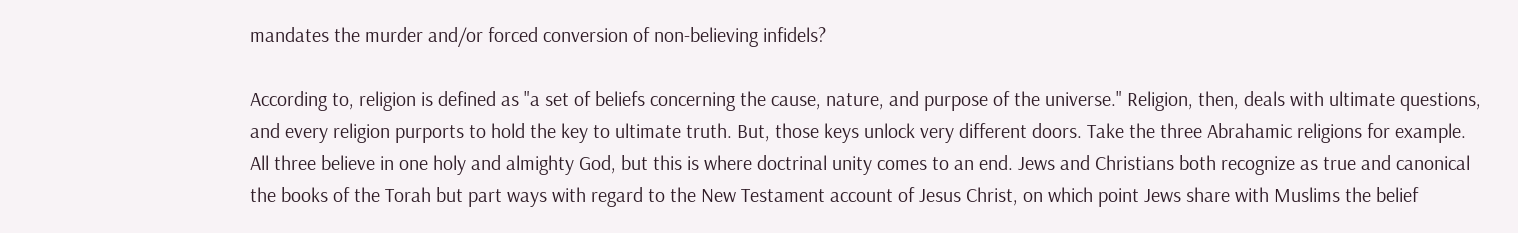mandates the murder and/or forced conversion of non-believing infidels?

According to, religion is defined as "a set of beliefs concerning the cause, nature, and purpose of the universe." Religion, then, deals with ultimate questions, and every religion purports to hold the key to ultimate truth. But, those keys unlock very different doors. Take the three Abrahamic religions for example. All three believe in one holy and almighty God, but this is where doctrinal unity comes to an end. Jews and Christians both recognize as true and canonical the books of the Torah but part ways with regard to the New Testament account of Jesus Christ, on which point Jews share with Muslims the belief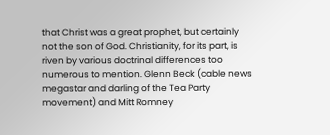that Christ was a great prophet, but certainly not the son of God. Christianity, for its part, is riven by various doctrinal differences too numerous to mention. Glenn Beck (cable news megastar and darling of the Tea Party movement) and Mitt Romney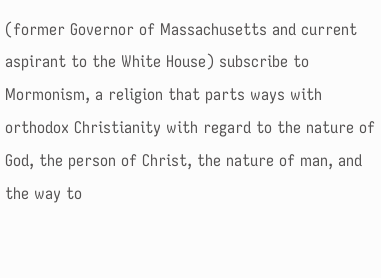(former Governor of Massachusetts and current aspirant to the White House) subscribe to Mormonism, a religion that parts ways with orthodox Christianity with regard to the nature of God, the person of Christ, the nature of man, and the way to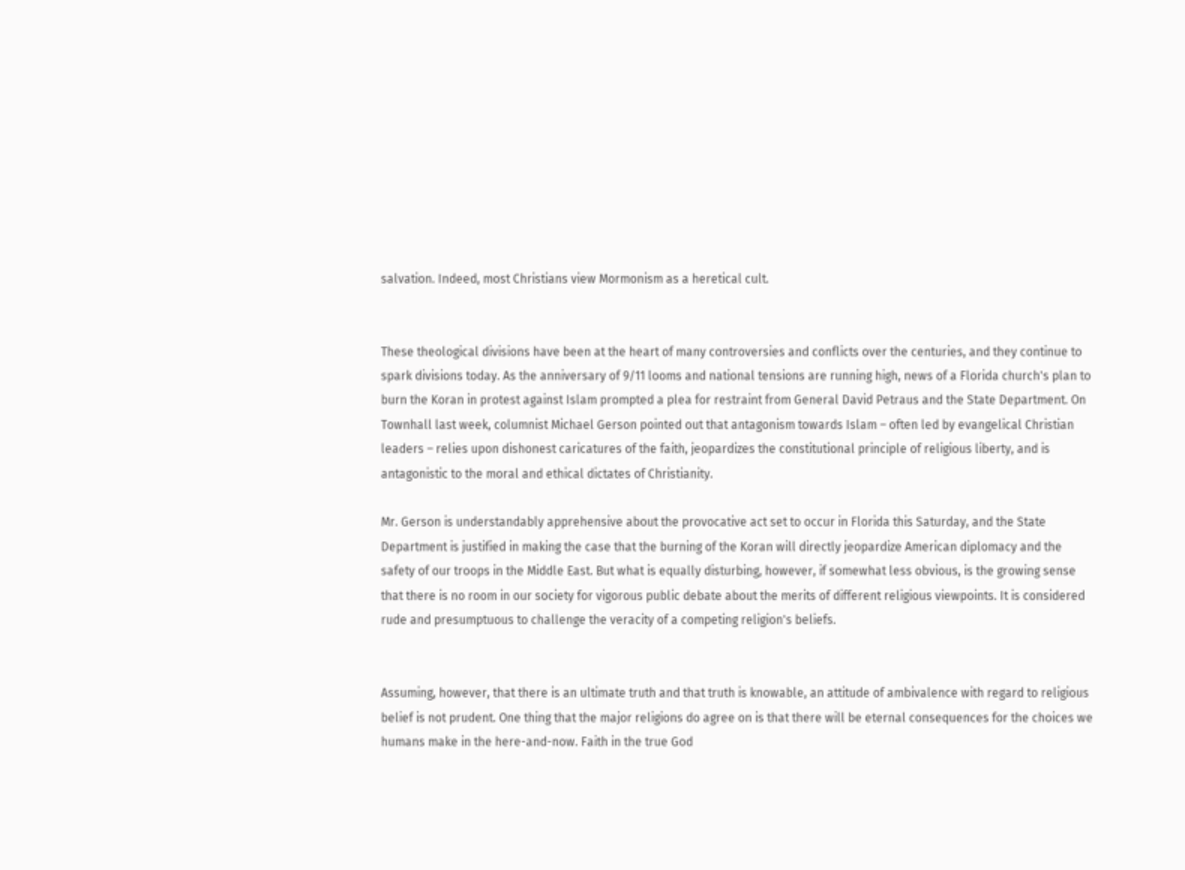salvation. Indeed, most Christians view Mormonism as a heretical cult.


These theological divisions have been at the heart of many controversies and conflicts over the centuries, and they continue to spark divisions today. As the anniversary of 9/11 looms and national tensions are running high, news of a Florida church's plan to burn the Koran in protest against Islam prompted a plea for restraint from General David Petraus and the State Department. On Townhall last week, columnist Michael Gerson pointed out that antagonism towards Islam – often led by evangelical Christian leaders – relies upon dishonest caricatures of the faith, jeopardizes the constitutional principle of religious liberty, and is antagonistic to the moral and ethical dictates of Christianity.

Mr. Gerson is understandably apprehensive about the provocative act set to occur in Florida this Saturday, and the State Department is justified in making the case that the burning of the Koran will directly jeopardize American diplomacy and the safety of our troops in the Middle East. But what is equally disturbing, however, if somewhat less obvious, is the growing sense that there is no room in our society for vigorous public debate about the merits of different religious viewpoints. It is considered rude and presumptuous to challenge the veracity of a competing religion's beliefs.


Assuming, however, that there is an ultimate truth and that truth is knowable, an attitude of ambivalence with regard to religious belief is not prudent. One thing that the major religions do agree on is that there will be eternal consequences for the choices we humans make in the here-and-now. Faith in the true God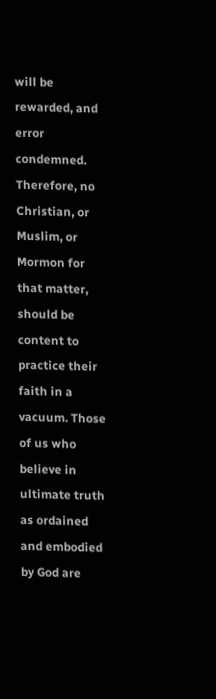will be rewarded, and error condemned. Therefore, no Christian, or Muslim, or Mormon for that matter, should be content to practice their faith in a vacuum. Those of us who believe in ultimate truth as ordained and embodied by God are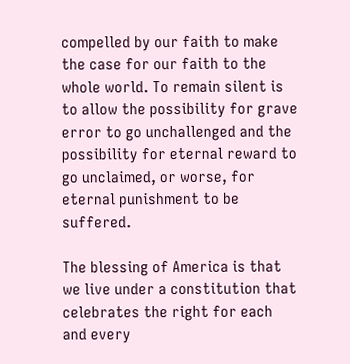compelled by our faith to make the case for our faith to the whole world. To remain silent is to allow the possibility for grave error to go unchallenged and the possibility for eternal reward to go unclaimed, or worse, for eternal punishment to be suffered.

The blessing of America is that we live under a constitution that celebrates the right for each and every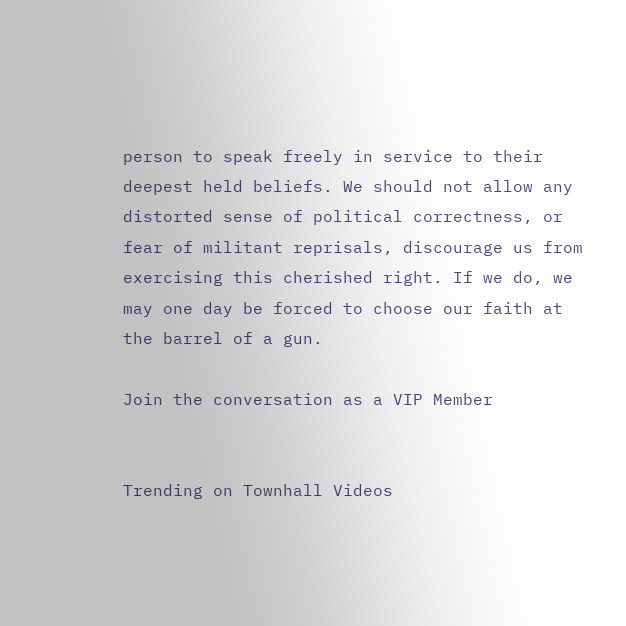person to speak freely in service to their deepest held beliefs. We should not allow any distorted sense of political correctness, or fear of militant reprisals, discourage us from exercising this cherished right. If we do, we may one day be forced to choose our faith at the barrel of a gun.

Join the conversation as a VIP Member


Trending on Townhall Videos